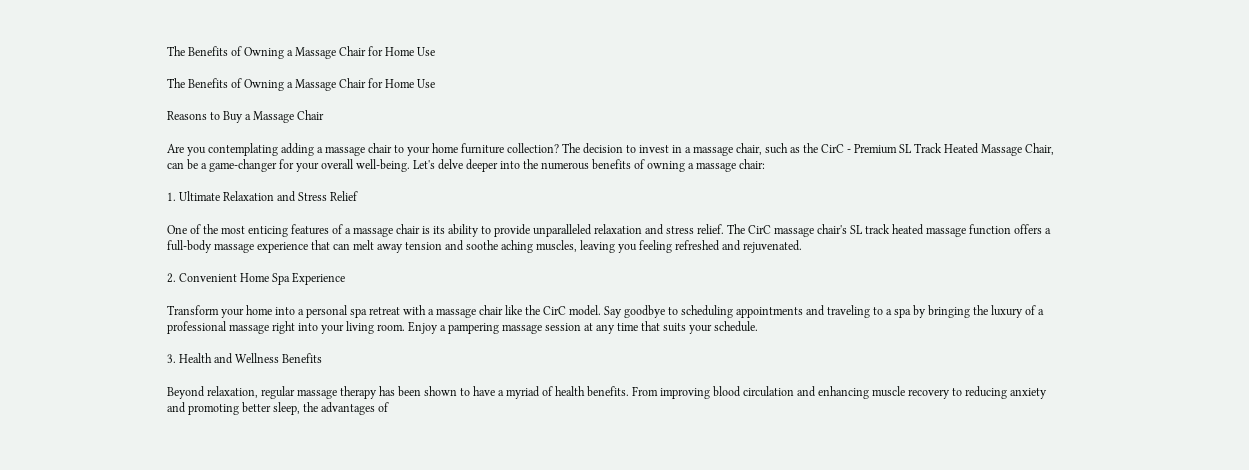The Benefits of Owning a Massage Chair for Home Use

The Benefits of Owning a Massage Chair for Home Use

Reasons to Buy a Massage Chair

Are you contemplating adding a massage chair to your home furniture collection? The decision to invest in a massage chair, such as the CirC - Premium SL Track Heated Massage Chair, can be a game-changer for your overall well-being. Let's delve deeper into the numerous benefits of owning a massage chair:

1. Ultimate Relaxation and Stress Relief

One of the most enticing features of a massage chair is its ability to provide unparalleled relaxation and stress relief. The CirC massage chair's SL track heated massage function offers a full-body massage experience that can melt away tension and soothe aching muscles, leaving you feeling refreshed and rejuvenated.

2. Convenient Home Spa Experience

Transform your home into a personal spa retreat with a massage chair like the CirC model. Say goodbye to scheduling appointments and traveling to a spa by bringing the luxury of a professional massage right into your living room. Enjoy a pampering massage session at any time that suits your schedule.

3. Health and Wellness Benefits

Beyond relaxation, regular massage therapy has been shown to have a myriad of health benefits. From improving blood circulation and enhancing muscle recovery to reducing anxiety and promoting better sleep, the advantages of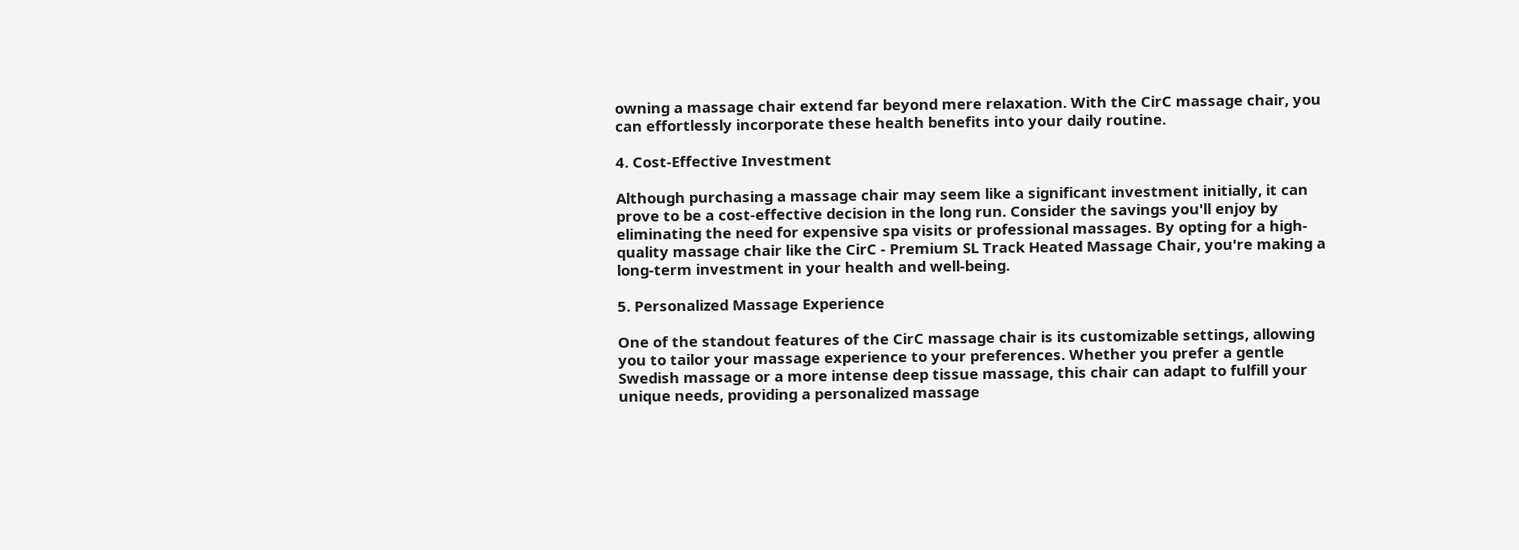owning a massage chair extend far beyond mere relaxation. With the CirC massage chair, you can effortlessly incorporate these health benefits into your daily routine.

4. Cost-Effective Investment

Although purchasing a massage chair may seem like a significant investment initially, it can prove to be a cost-effective decision in the long run. Consider the savings you'll enjoy by eliminating the need for expensive spa visits or professional massages. By opting for a high-quality massage chair like the CirC - Premium SL Track Heated Massage Chair, you're making a long-term investment in your health and well-being.

5. Personalized Massage Experience

One of the standout features of the CirC massage chair is its customizable settings, allowing you to tailor your massage experience to your preferences. Whether you prefer a gentle Swedish massage or a more intense deep tissue massage, this chair can adapt to fulfill your unique needs, providing a personalized massage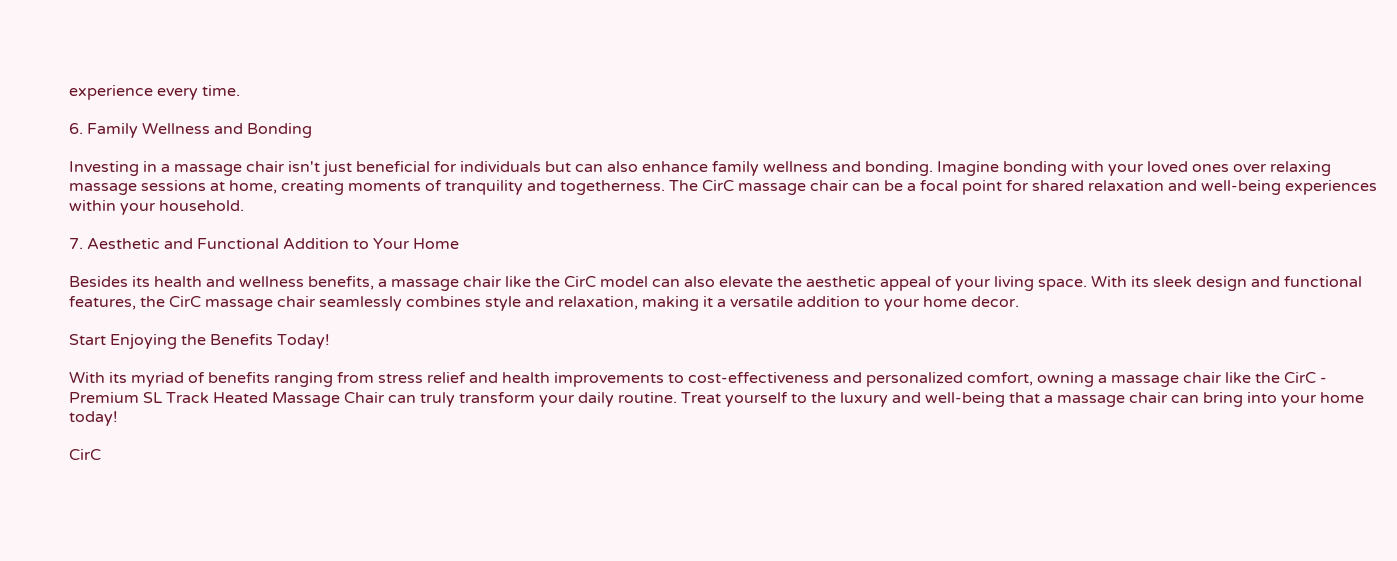experience every time.

6. Family Wellness and Bonding

Investing in a massage chair isn't just beneficial for individuals but can also enhance family wellness and bonding. Imagine bonding with your loved ones over relaxing massage sessions at home, creating moments of tranquility and togetherness. The CirC massage chair can be a focal point for shared relaxation and well-being experiences within your household.

7. Aesthetic and Functional Addition to Your Home

Besides its health and wellness benefits, a massage chair like the CirC model can also elevate the aesthetic appeal of your living space. With its sleek design and functional features, the CirC massage chair seamlessly combines style and relaxation, making it a versatile addition to your home decor.

Start Enjoying the Benefits Today!

With its myriad of benefits ranging from stress relief and health improvements to cost-effectiveness and personalized comfort, owning a massage chair like the CirC - Premium SL Track Heated Massage Chair can truly transform your daily routine. Treat yourself to the luxury and well-being that a massage chair can bring into your home today!

CirC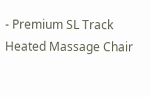- Premium SL Track Heated Massage Chair